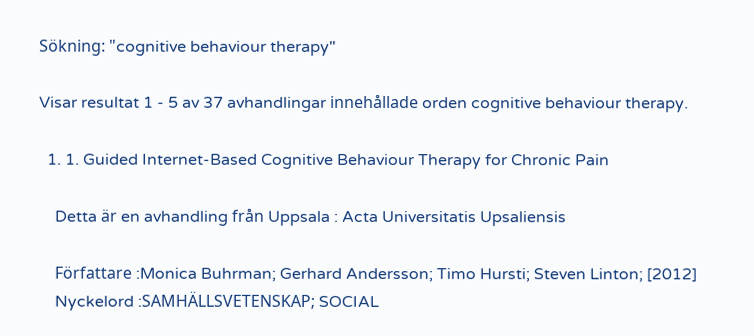Sökning: "cognitive behaviour therapy"

Visar resultat 1 - 5 av 37 avhandlingar innehållade orden cognitive behaviour therapy.

  1. 1. Guided Internet-Based Cognitive Behaviour Therapy for Chronic Pain

    Detta är en avhandling från Uppsala : Acta Universitatis Upsaliensis

    Författare :Monica Buhrman; Gerhard Andersson; Timo Hursti; Steven Linton; [2012]
    Nyckelord :SAMHÄLLSVETENSKAP; SOCIAL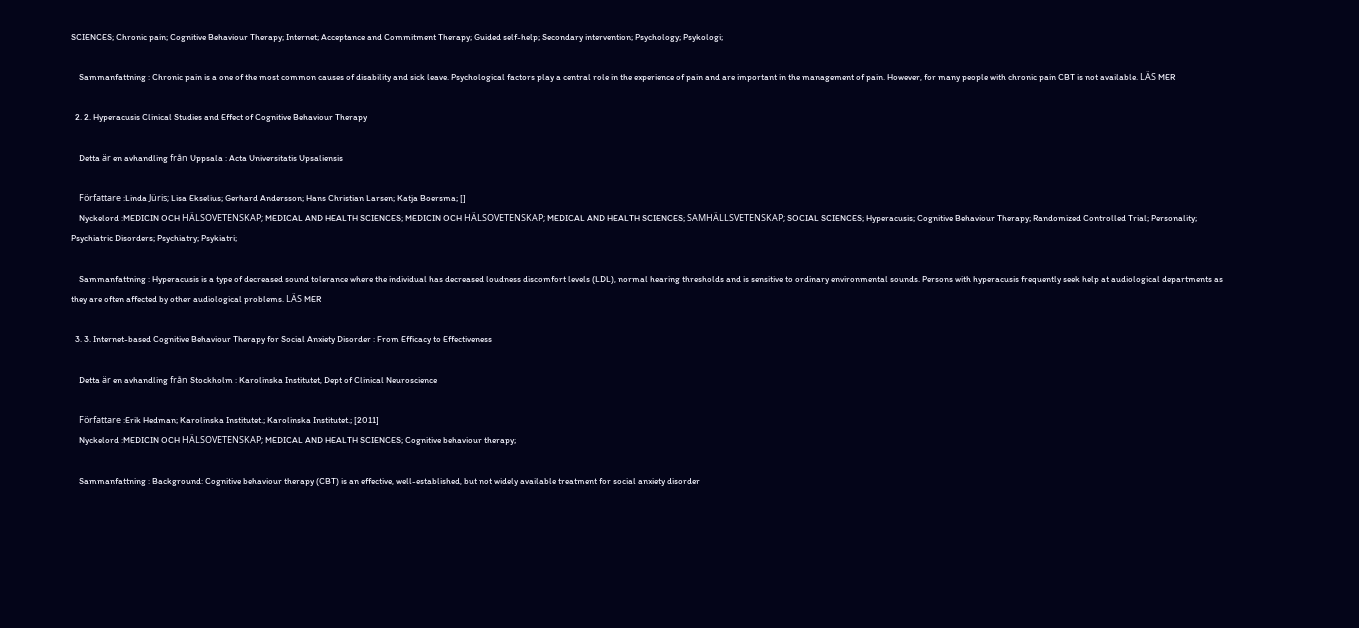SCIENCES; Chronic pain; Cognitive Behaviour Therapy; Internet; Acceptance and Commitment Therapy; Guided self-help; Secondary intervention; Psychology; Psykologi;

    Sammanfattning : Chronic pain is a one of the most common causes of disability and sick leave. Psychological factors play a central role in the experience of pain and are important in the management of pain. However, for many people with chronic pain CBT is not available. LÄS MER

  2. 2. Hyperacusis Clinical Studies and Effect of Cognitive Behaviour Therapy

    Detta är en avhandling från Uppsala : Acta Universitatis Upsaliensis

    Författare :Linda Jüris; Lisa Ekselius; Gerhard Andersson; Hans Christian Larsen; Katja Boersma; []
    Nyckelord :MEDICIN OCH HÄLSOVETENSKAP; MEDICAL AND HEALTH SCIENCES; MEDICIN OCH HÄLSOVETENSKAP; MEDICAL AND HEALTH SCIENCES; SAMHÄLLSVETENSKAP; SOCIAL SCIENCES; Hyperacusis; Cognitive Behaviour Therapy; Randomized Controlled Trial; Personality; Psychiatric Disorders; Psychiatry; Psykiatri;

    Sammanfattning : Hyperacusis is a type of decreased sound tolerance where the individual has decreased loudness discomfort levels (LDL), normal hearing thresholds and is sensitive to ordinary environmental sounds. Persons with hyperacusis frequently seek help at audiological departments as they are often affected by other audiological problems. LÄS MER

  3. 3. Internet-based Cognitive Behaviour Therapy for Social Anxiety Disorder : From Efficacy to Effectiveness

    Detta är en avhandling från Stockholm : Karolinska Institutet, Dept of Clinical Neuroscience

    Författare :Erik Hedman; Karolinska Institutet.; Karolinska Institutet.; [2011]
    Nyckelord :MEDICIN OCH HÄLSOVETENSKAP; MEDICAL AND HEALTH SCIENCES; Cognitive behaviour therapy;

    Sammanfattning : Background: Cognitive behaviour therapy (CBT) is an effective, well-established, but not widely available treatment for social anxiety disorder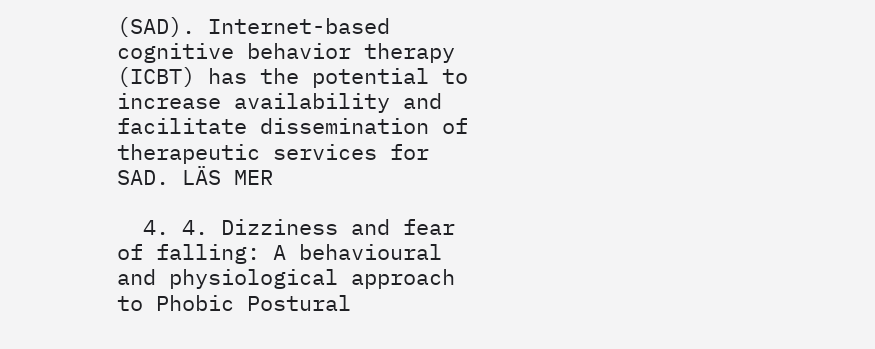(SAD). Internet-based cognitive behavior therapy (ICBT) has the potential to increase availability and facilitate dissemination of therapeutic services for SAD. LÄS MER

  4. 4. Dizziness and fear of falling: A behavioural and physiological approach to Phobic Postural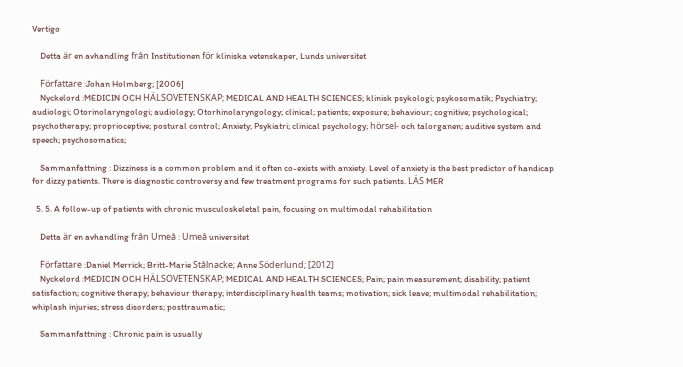Vertigo

    Detta är en avhandling från Institutionen för kliniska vetenskaper, Lunds universitet

    Författare :Johan Holmberg; [2006]
    Nyckelord :MEDICIN OCH HÄLSOVETENSKAP; MEDICAL AND HEALTH SCIENCES; klinisk psykologi; psykosomatik; Psychiatry; audiologi; Otorinolaryngologi; audiology; Otorhinolaryngology; clinical; patients; exposure; behaviour; cognitive; psychological; psychotherapy; proprioceptive; postural control; Anxiety; Psykiatri; clinical psychology; hörsel- och talorganen; auditive system and speech; psychosomatics;

    Sammanfattning : Dizziness is a common problem and it often co-exists with anxiety. Level of anxiety is the best predictor of handicap for dizzy patients. There is diagnostic controversy and few treatment programs for such patients. LÄS MER

  5. 5. A follow-up of patients with chronic musculoskeletal pain, focusing on multimodal rehabilitation

    Detta är en avhandling från Umeå : Umeå universitet

    Författare :Daniel Merrick; Britt-Marie Stålnacke; Anne Söderlund; [2012]
    Nyckelord :MEDICIN OCH HÄLSOVETENSKAP; MEDICAL AND HEALTH SCIENCES; Pain; pain measurement; disability; patient satisfaction; cognitive therapy; behaviour therapy; interdisciplinary health teams; motivation; sick leave; multimodal rehabilitation; whiplash injuries; stress disorders; posttraumatic;

    Sammanfattning : Chronic pain is usually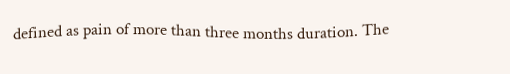defined as pain of more than three months duration. The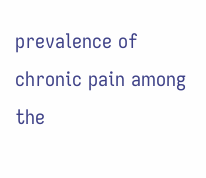prevalence of chronic pain among the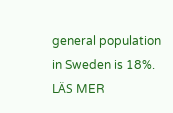general population in Sweden is 18%. LÄS MER